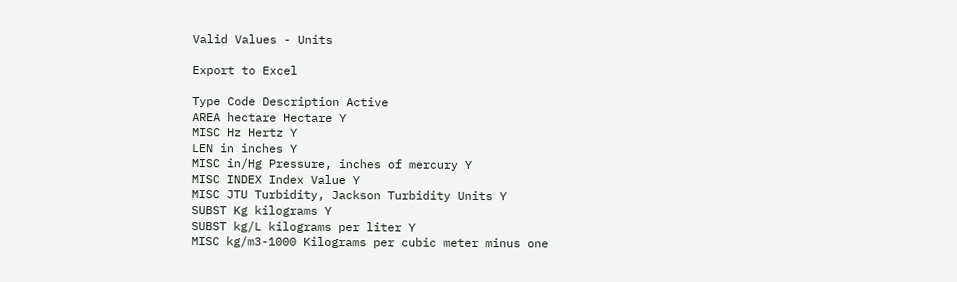Valid Values - Units

Export to Excel

Type Code Description Active
AREA hectare Hectare Y
MISC Hz Hertz Y
LEN in inches Y
MISC in/Hg Pressure, inches of mercury Y
MISC INDEX Index Value Y
MISC JTU Turbidity, Jackson Turbidity Units Y
SUBST Kg kilograms Y
SUBST kg/L kilograms per liter Y
MISC kg/m3-1000 Kilograms per cubic meter minus one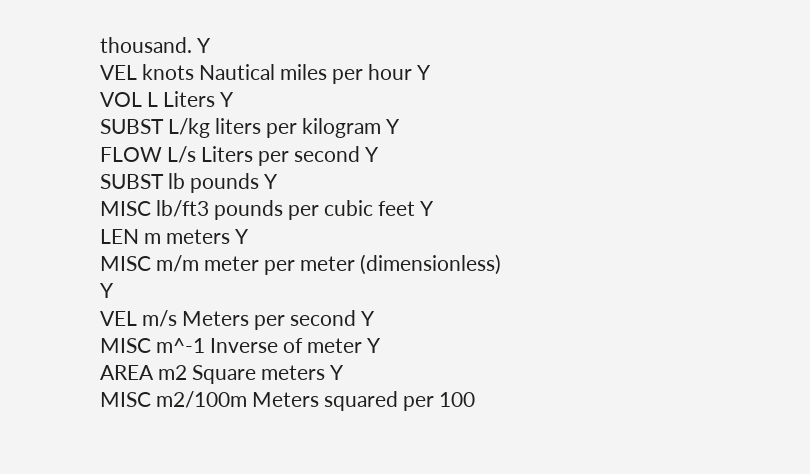thousand. Y
VEL knots Nautical miles per hour Y
VOL L Liters Y
SUBST L/kg liters per kilogram Y
FLOW L/s Liters per second Y
SUBST lb pounds Y
MISC lb/ft3 pounds per cubic feet Y
LEN m meters Y
MISC m/m meter per meter (dimensionless) Y
VEL m/s Meters per second Y
MISC m^-1 Inverse of meter Y
AREA m2 Square meters Y
MISC m2/100m Meters squared per 100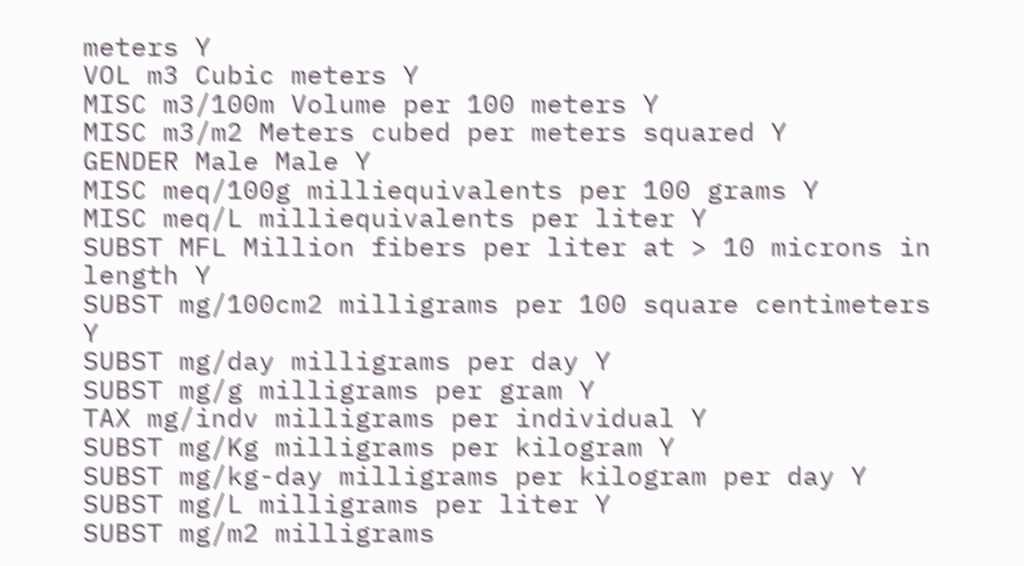meters Y
VOL m3 Cubic meters Y
MISC m3/100m Volume per 100 meters Y
MISC m3/m2 Meters cubed per meters squared Y
GENDER Male Male Y
MISC meq/100g milliequivalents per 100 grams Y
MISC meq/L milliequivalents per liter Y
SUBST MFL Million fibers per liter at > 10 microns in length Y
SUBST mg/100cm2 milligrams per 100 square centimeters Y
SUBST mg/day milligrams per day Y
SUBST mg/g milligrams per gram Y
TAX mg/indv milligrams per individual Y
SUBST mg/Kg milligrams per kilogram Y
SUBST mg/kg-day milligrams per kilogram per day Y
SUBST mg/L milligrams per liter Y
SUBST mg/m2 milligrams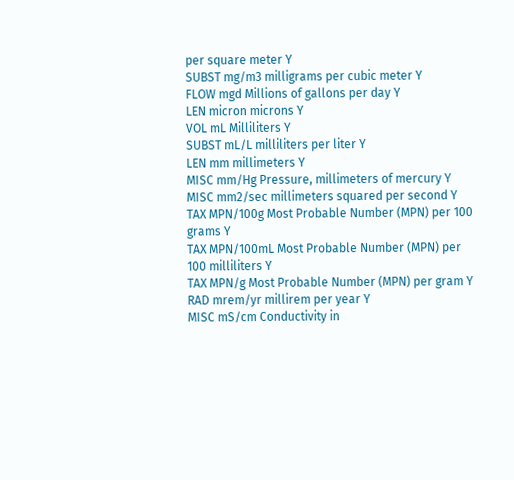per square meter Y
SUBST mg/m3 milligrams per cubic meter Y
FLOW mgd Millions of gallons per day Y
LEN micron microns Y
VOL mL Milliliters Y
SUBST mL/L milliliters per liter Y
LEN mm millimeters Y
MISC mm/Hg Pressure, millimeters of mercury Y
MISC mm2/sec millimeters squared per second Y
TAX MPN/100g Most Probable Number (MPN) per 100 grams Y
TAX MPN/100mL Most Probable Number (MPN) per 100 milliliters Y
TAX MPN/g Most Probable Number (MPN) per gram Y
RAD mrem/yr millirem per year Y
MISC mS/cm Conductivity in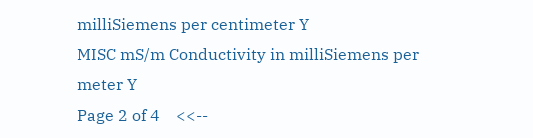milliSiemens per centimeter Y
MISC mS/m Conductivity in milliSiemens per meter Y
Page 2 of 4    <<--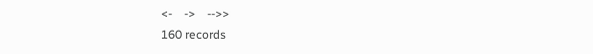<-    ->    -->>
160 records